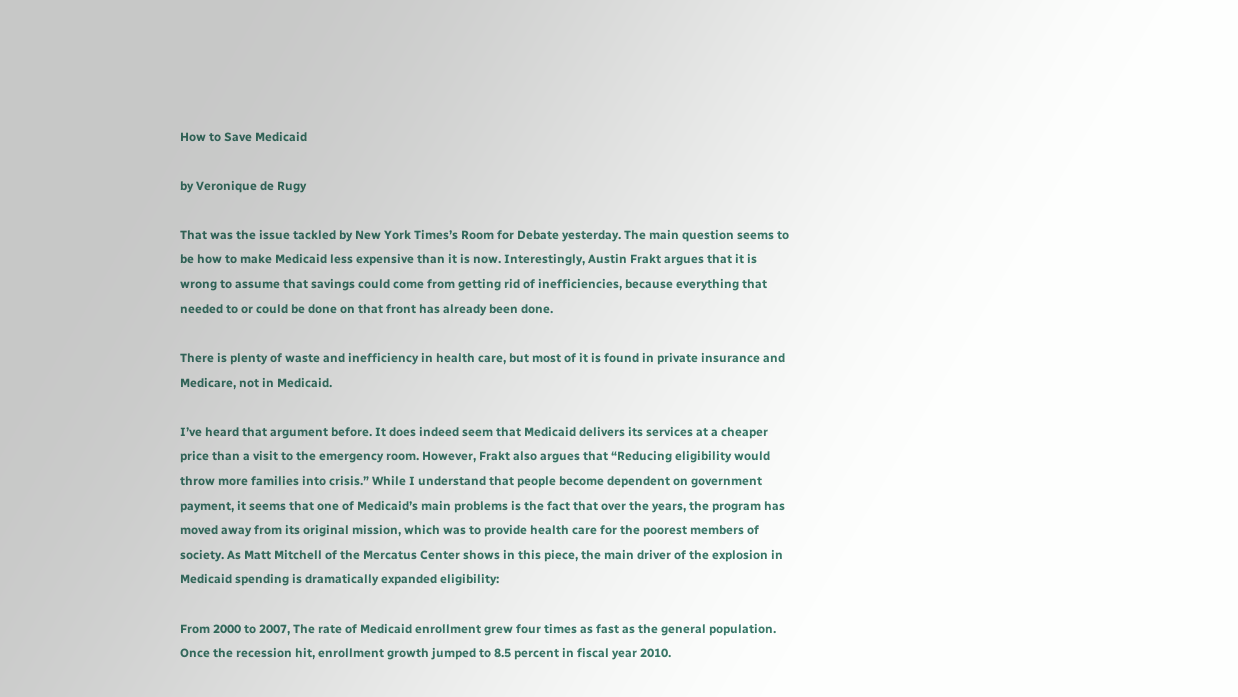How to Save Medicaid

by Veronique de Rugy

That was the issue tackled by New York Times’s Room for Debate yesterday. The main question seems to be how to make Medicaid less expensive than it is now. Interestingly, Austin Frakt argues that it is wrong to assume that savings could come from getting rid of inefficiencies, because everything that needed to or could be done on that front has already been done.

There is plenty of waste and inefficiency in health care, but most of it is found in private insurance and Medicare, not in Medicaid.

I’ve heard that argument before. It does indeed seem that Medicaid delivers its services at a cheaper price than a visit to the emergency room. However, Frakt also argues that “Reducing eligibility would throw more families into crisis.” While I understand that people become dependent on government payment, it seems that one of Medicaid’s main problems is the fact that over the years, the program has moved away from its original mission, which was to provide health care for the poorest members of society. As Matt Mitchell of the Mercatus Center shows in this piece, the main driver of the explosion in Medicaid spending is dramatically expanded eligibility:

From 2000 to 2007, The rate of Medicaid enrollment grew four times as fast as the general population. Once the recession hit, enrollment growth jumped to 8.5 percent in fiscal year 2010.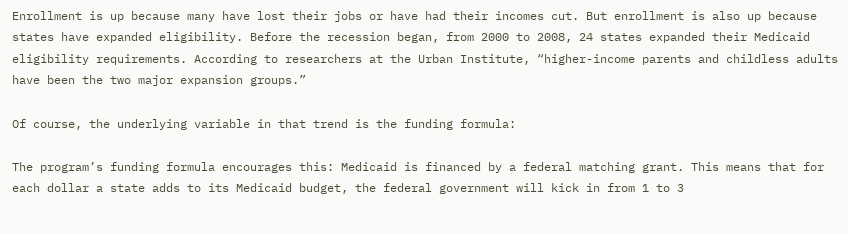Enrollment is up because many have lost their jobs or have had their incomes cut. But enrollment is also up because states have expanded eligibility. Before the recession began, from 2000 to 2008, 24 states expanded their Medicaid eligibility requirements. According to researchers at the Urban Institute, “higher-income parents and childless adults have been the two major expansion groups.”

Of course, the underlying variable in that trend is the funding formula:

The program’s funding formula encourages this: Medicaid is financed by a federal matching grant. This means that for each dollar a state adds to its Medicaid budget, the federal government will kick in from 1 to 3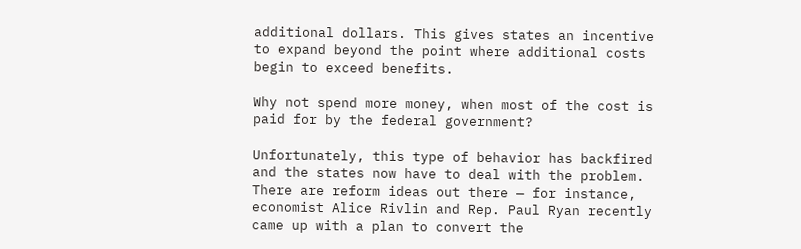additional dollars. This gives states an incentive to expand beyond the point where additional costs begin to exceed benefits.

Why not spend more money, when most of the cost is paid for by the federal government?

Unfortunately, this type of behavior has backfired and the states now have to deal with the problem. There are reform ideas out there — for instance, economist Alice Rivlin and Rep. Paul Ryan recently came up with a plan to convert the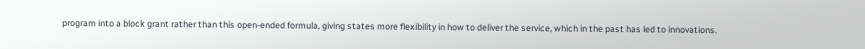program into a block grant rather than this open-ended formula, giving states more flexibility in how to deliver the service, which in the past has led to innovations.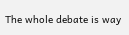The whole debate is way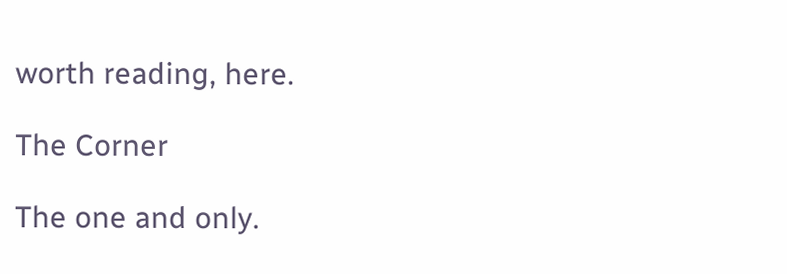worth reading, here.

The Corner

The one and only.